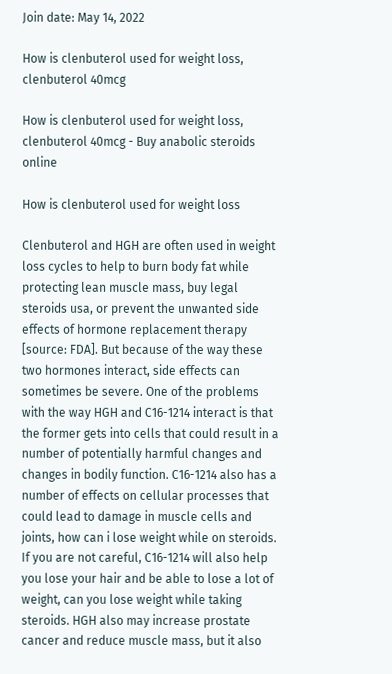Join date: May 14, 2022

How is clenbuterol used for weight loss, clenbuterol 40mcg

How is clenbuterol used for weight loss, clenbuterol 40mcg - Buy anabolic steroids online

How is clenbuterol used for weight loss

Clenbuterol and HGH are often used in weight loss cycles to help to burn body fat while protecting lean muscle mass, buy legal steroids usa, or prevent the unwanted side effects of hormone replacement therapy [source: FDA]. But because of the way these two hormones interact, side effects can sometimes be severe. One of the problems with the way HGH and C16-1214 interact is that the former gets into cells that could result in a number of potentially harmful changes and changes in bodily function. C16-1214 also has a number of effects on cellular processes that could lead to damage in muscle cells and joints, how can i lose weight while on steroids. If you are not careful, C16-1214 will also help you lose your hair and be able to lose a lot of weight, can you lose weight while taking steroids. HGH also may increase prostate cancer and reduce muscle mass, but it also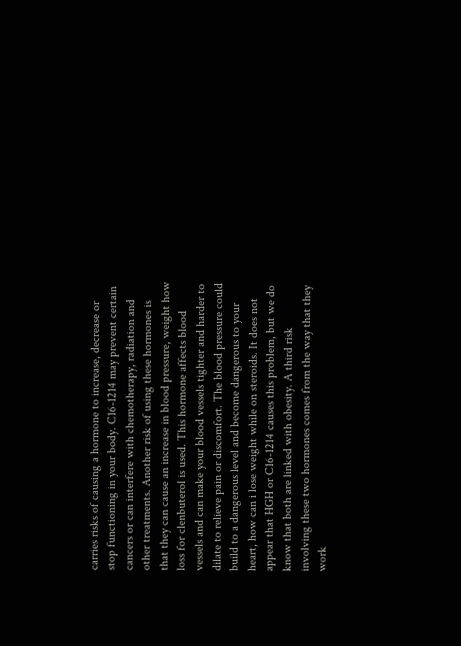carries risks of causing a hormone to increase, decrease or stop functioning in your body. C16-1214 may prevent certain cancers or can interfere with chemotherapy, radiation and other treatments. Another risk of using these hormones is that they can cause an increase in blood pressure, weight how loss for clenbuterol is used. This hormone affects blood vessels and can make your blood vessels tighter and harder to dilate to relieve pain or discomfort. The blood pressure could build to a dangerous level and become dangerous to your heart, how can i lose weight while on steroids. It does not appear that HGH or C16-1214 causes this problem, but we do know that both are linked with obesity. A third risk involving these two hormones comes from the way that they work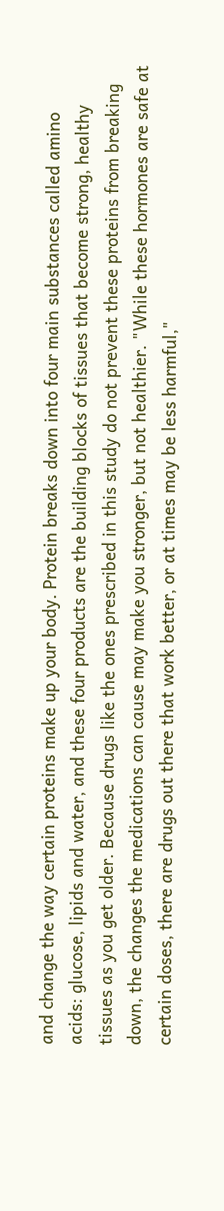and change the way certain proteins make up your body. Protein breaks down into four main substances called amino acids: glucose, lipids and water, and these four products are the building blocks of tissues that become strong, healthy tissues as you get older. Because drugs like the ones prescribed in this study do not prevent these proteins from breaking down, the changes the medications can cause may make you stronger, but not healthier. "While these hormones are safe at certain doses, there are drugs out there that work better, or at times may be less harmful,"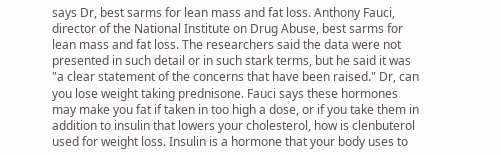says Dr, best sarms for lean mass and fat loss. Anthony Fauci, director of the National Institute on Drug Abuse, best sarms for lean mass and fat loss. The researchers said the data were not presented in such detail or in such stark terms, but he said it was "a clear statement of the concerns that have been raised." Dr, can you lose weight taking prednisone. Fauci says these hormones may make you fat if taken in too high a dose, or if you take them in addition to insulin that lowers your cholesterol, how is clenbuterol used for weight loss. Insulin is a hormone that your body uses to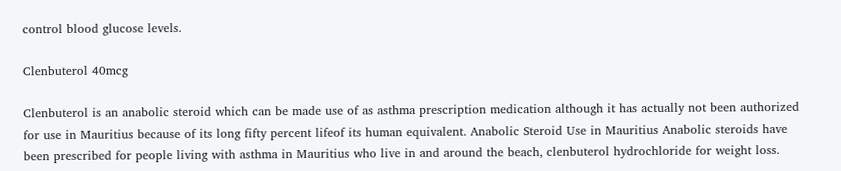control blood glucose levels.

Clenbuterol 40mcg

Clenbuterol is an anabolic steroid which can be made use of as asthma prescription medication although it has actually not been authorized for use in Mauritius because of its long fifty percent lifeof its human equivalent. Anabolic Steroid Use in Mauritius Anabolic steroids have been prescribed for people living with asthma in Mauritius who live in and around the beach, clenbuterol hydrochloride for weight loss.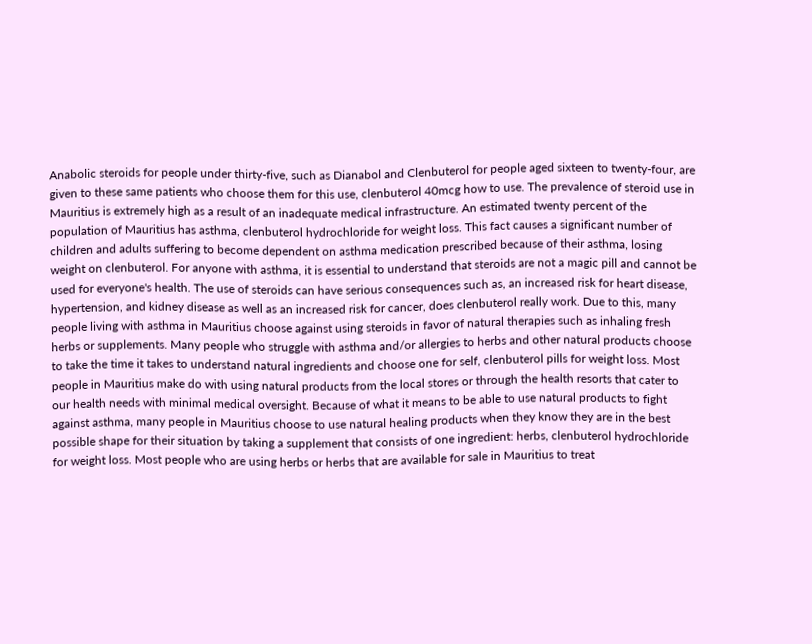Anabolic steroids for people under thirty-five, such as Dianabol and Clenbuterol for people aged sixteen to twenty-four, are given to these same patients who choose them for this use, clenbuterol 40mcg how to use. The prevalence of steroid use in Mauritius is extremely high as a result of an inadequate medical infrastructure. An estimated twenty percent of the population of Mauritius has asthma, clenbuterol hydrochloride for weight loss. This fact causes a significant number of children and adults suffering to become dependent on asthma medication prescribed because of their asthma, losing weight on clenbuterol. For anyone with asthma, it is essential to understand that steroids are not a magic pill and cannot be used for everyone's health. The use of steroids can have serious consequences such as, an increased risk for heart disease, hypertension, and kidney disease as well as an increased risk for cancer, does clenbuterol really work. Due to this, many people living with asthma in Mauritius choose against using steroids in favor of natural therapies such as inhaling fresh herbs or supplements. Many people who struggle with asthma and/or allergies to herbs and other natural products choose to take the time it takes to understand natural ingredients and choose one for self, clenbuterol pills for weight loss. Most people in Mauritius make do with using natural products from the local stores or through the health resorts that cater to our health needs with minimal medical oversight. Because of what it means to be able to use natural products to fight against asthma, many people in Mauritius choose to use natural healing products when they know they are in the best possible shape for their situation by taking a supplement that consists of one ingredient: herbs, clenbuterol hydrochloride for weight loss. Most people who are using herbs or herbs that are available for sale in Mauritius to treat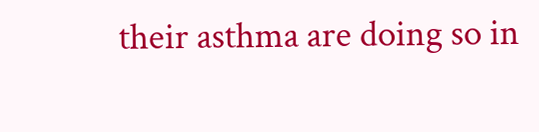their asthma are doing so in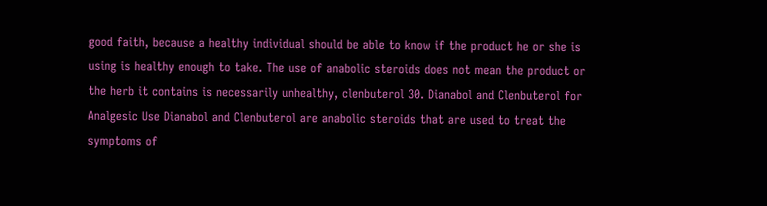good faith, because a healthy individual should be able to know if the product he or she is using is healthy enough to take. The use of anabolic steroids does not mean the product or the herb it contains is necessarily unhealthy, clenbuterol 30. Dianabol and Clenbuterol for Analgesic Use Dianabol and Clenbuterol are anabolic steroids that are used to treat the symptoms of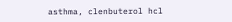asthma, clenbuterol hcl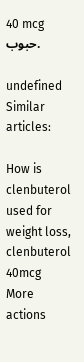40 mcg حبوب.

undefined Similar articles:

How is clenbuterol used for weight loss, clenbuterol 40mcg
More actions